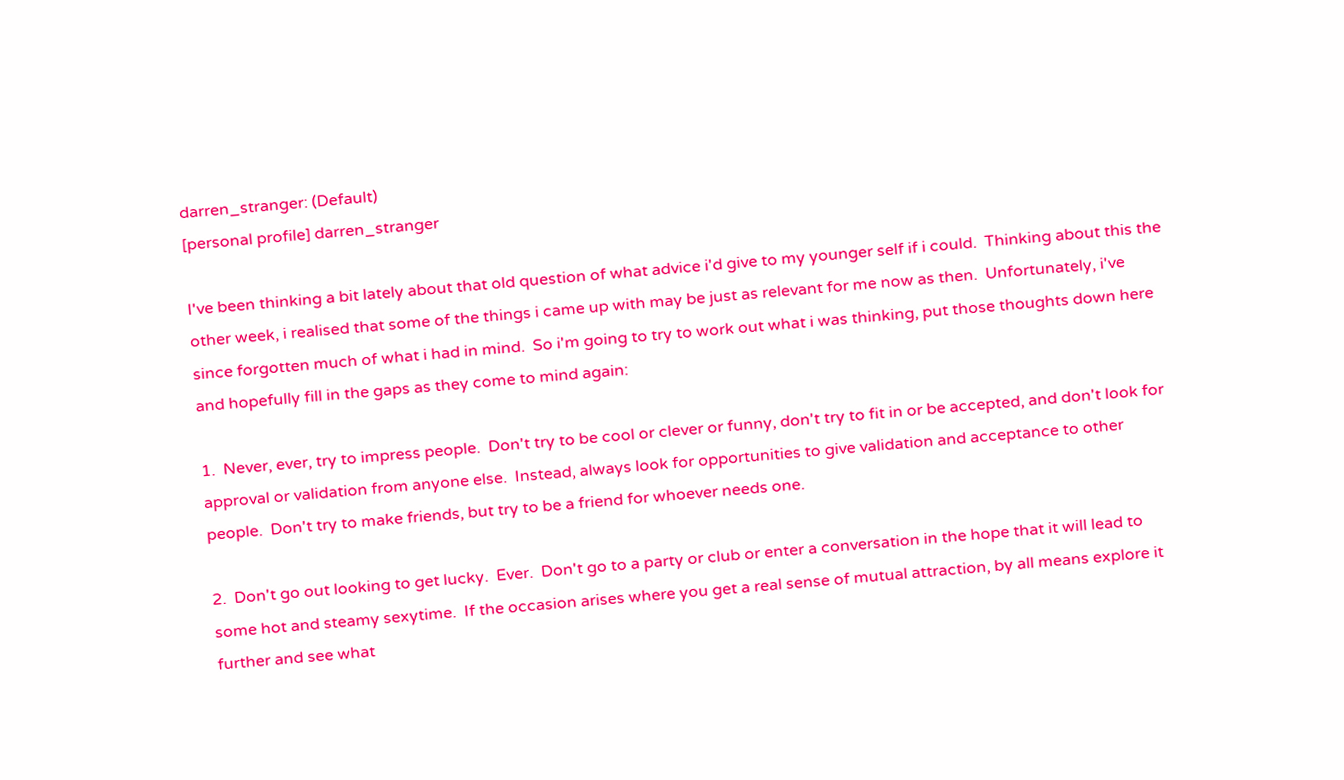darren_stranger: (Default)
[personal profile] darren_stranger

I've been thinking a bit lately about that old question of what advice i'd give to my younger self if i could.  Thinking about this the other week, i realised that some of the things i came up with may be just as relevant for me now as then.  Unfortunately, i've since forgotten much of what i had in mind.  So i'm going to try to work out what i was thinking, put those thoughts down here and hopefully fill in the gaps as they come to mind again:

1.  Never, ever, try to impress people.  Don't try to be cool or clever or funny, don't try to fit in or be accepted, and don't look for approval or validation from anyone else.  Instead, always look for opportunities to give validation and acceptance to other people.  Don't try to make friends, but try to be a friend for whoever needs one.

2.  Don't go out looking to get lucky.  Ever.  Don't go to a party or club or enter a conversation in the hope that it will lead to some hot and steamy sexytime.  If the occasion arises where you get a real sense of mutual attraction, by all means explore it further and see what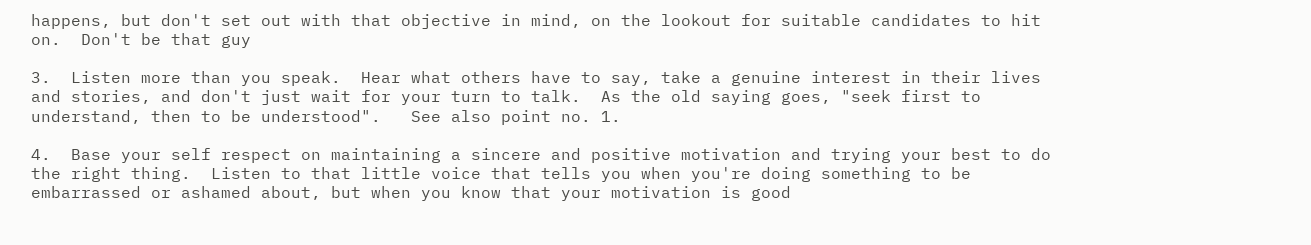happens, but don't set out with that objective in mind, on the lookout for suitable candidates to hit on.  Don't be that guy

3.  Listen more than you speak.  Hear what others have to say, take a genuine interest in their lives and stories, and don't just wait for your turn to talk.  As the old saying goes, "seek first to understand, then to be understood".   See also point no. 1.

4.  Base your self respect on maintaining a sincere and positive motivation and trying your best to do the right thing.  Listen to that little voice that tells you when you're doing something to be embarrassed or ashamed about, but when you know that your motivation is good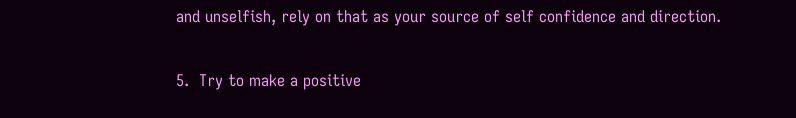and unselfish, rely on that as your source of self confidence and direction.

5.  Try to make a positive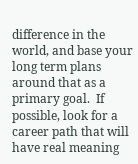difference in the world, and base your long term plans around that as a primary goal.  If possible, look for a career path that will have real meaning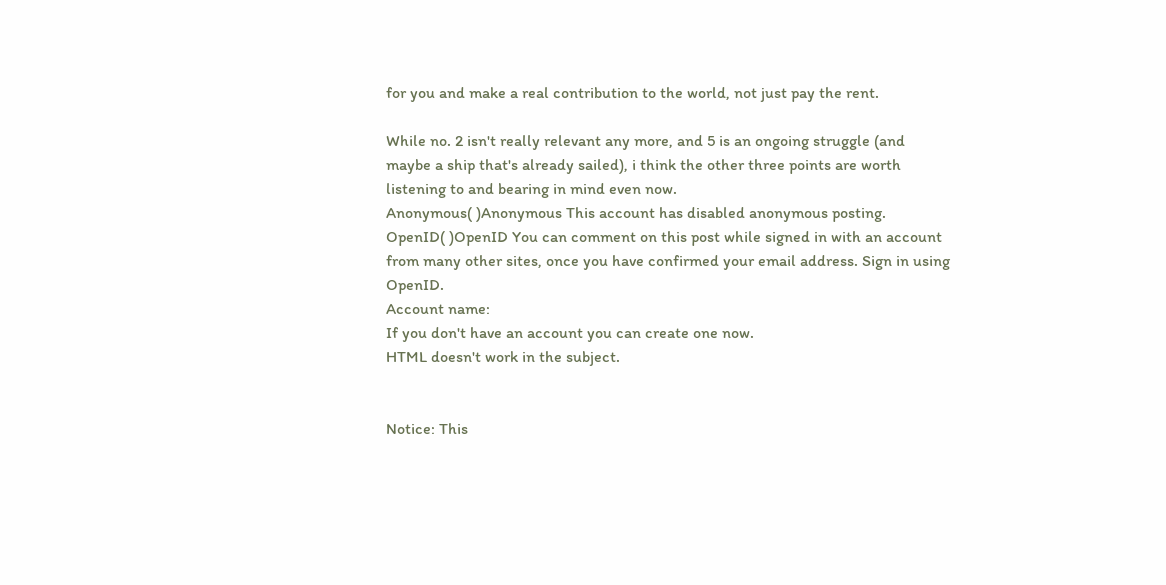for you and make a real contribution to the world, not just pay the rent.

While no. 2 isn't really relevant any more, and 5 is an ongoing struggle (and maybe a ship that's already sailed), i think the other three points are worth listening to and bearing in mind even now.
Anonymous( )Anonymous This account has disabled anonymous posting.
OpenID( )OpenID You can comment on this post while signed in with an account from many other sites, once you have confirmed your email address. Sign in using OpenID.
Account name:
If you don't have an account you can create one now.
HTML doesn't work in the subject.


Notice: This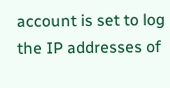account is set to log the IP addresses of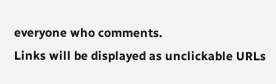everyone who comments.
Links will be displayed as unclickable URLs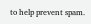to help prevent spam.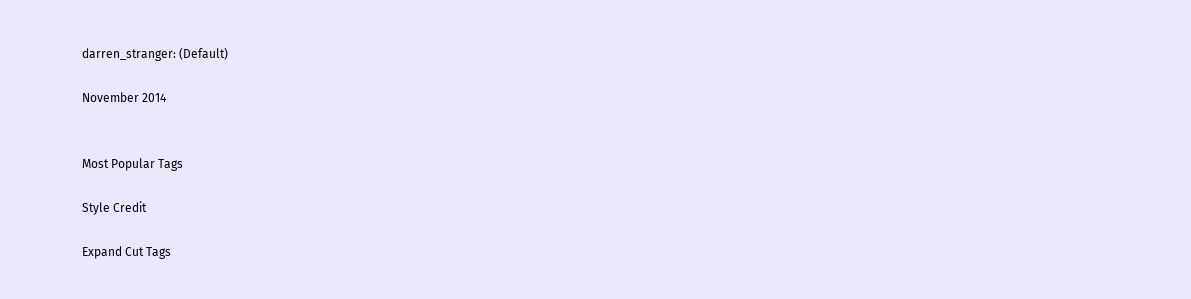darren_stranger: (Default)

November 2014


Most Popular Tags

Style Credit

Expand Cut Tags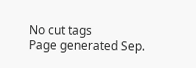No cut tags
Page generated Sep.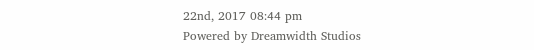22nd, 2017 08:44 pm
Powered by Dreamwidth Studios